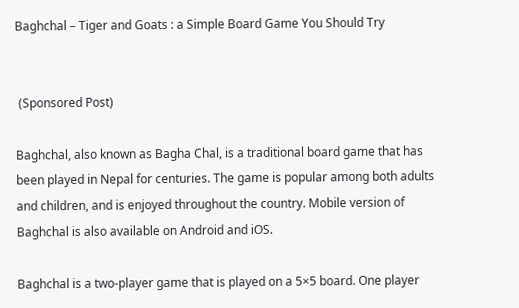Baghchal – Tiger and Goats : a Simple Board Game You Should Try


 (Sponsored Post)

Baghchal, also known as Bagha Chal, is a traditional board game that has been played in Nepal for centuries. The game is popular among both adults and children, and is enjoyed throughout the country. Mobile version of Baghchal is also available on Android and iOS.

Baghchal is a two-player game that is played on a 5×5 board. One player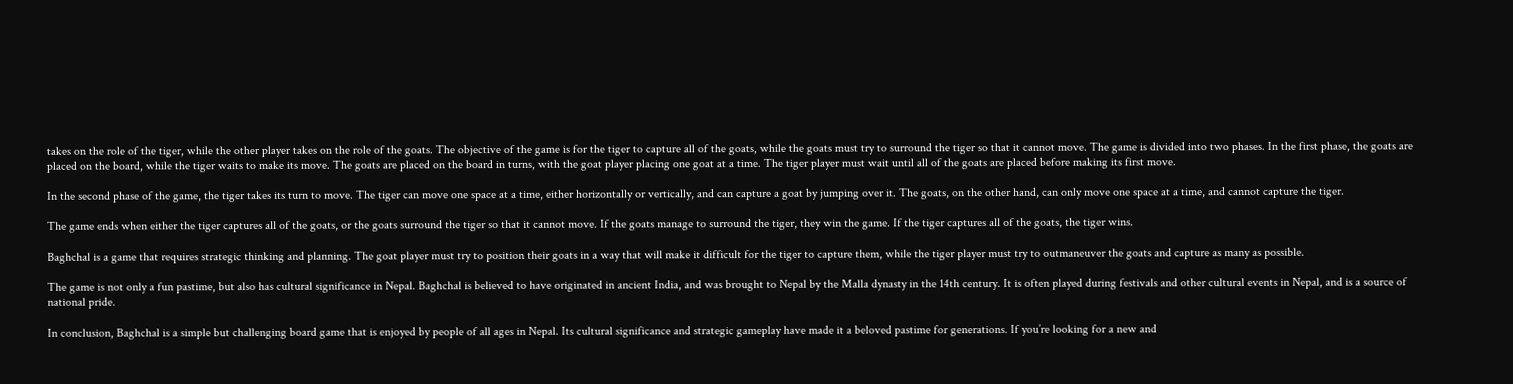takes on the role of the tiger, while the other player takes on the role of the goats. The objective of the game is for the tiger to capture all of the goats, while the goats must try to surround the tiger so that it cannot move. The game is divided into two phases. In the first phase, the goats are placed on the board, while the tiger waits to make its move. The goats are placed on the board in turns, with the goat player placing one goat at a time. The tiger player must wait until all of the goats are placed before making its first move.

In the second phase of the game, the tiger takes its turn to move. The tiger can move one space at a time, either horizontally or vertically, and can capture a goat by jumping over it. The goats, on the other hand, can only move one space at a time, and cannot capture the tiger.

The game ends when either the tiger captures all of the goats, or the goats surround the tiger so that it cannot move. If the goats manage to surround the tiger, they win the game. If the tiger captures all of the goats, the tiger wins.

Baghchal is a game that requires strategic thinking and planning. The goat player must try to position their goats in a way that will make it difficult for the tiger to capture them, while the tiger player must try to outmaneuver the goats and capture as many as possible.

The game is not only a fun pastime, but also has cultural significance in Nepal. Baghchal is believed to have originated in ancient India, and was brought to Nepal by the Malla dynasty in the 14th century. It is often played during festivals and other cultural events in Nepal, and is a source of national pride.

In conclusion, Baghchal is a simple but challenging board game that is enjoyed by people of all ages in Nepal. Its cultural significance and strategic gameplay have made it a beloved pastime for generations. If you’re looking for a new and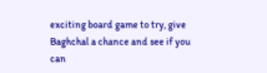exciting board game to try, give Baghchal a chance and see if you can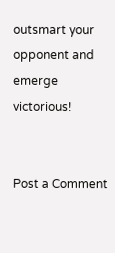outsmart your opponent and emerge victorious!


Post a Comment